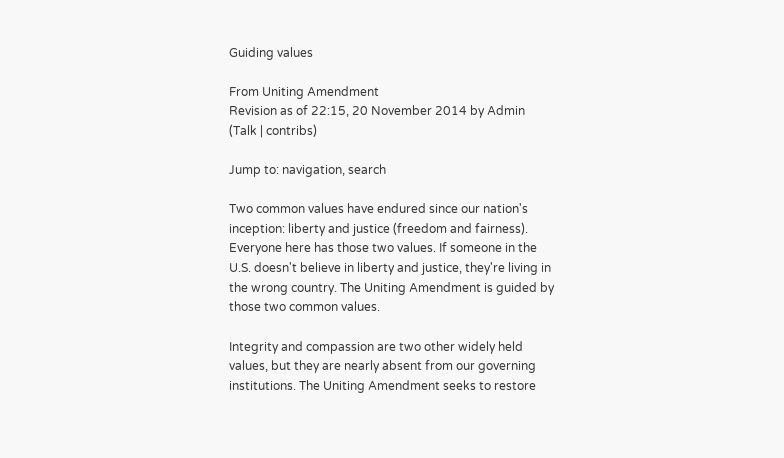Guiding values

From Uniting Amendment
Revision as of 22:15, 20 November 2014 by Admin (Talk | contribs)

Jump to: navigation, search

Two common values have endured since our nation's inception: liberty and justice (freedom and fairness). Everyone here has those two values. If someone in the U.S. doesn't believe in liberty and justice, they're living in the wrong country. The Uniting Amendment is guided by those two common values.

Integrity and compassion are two other widely held values, but they are nearly absent from our governing institutions. The Uniting Amendment seeks to restore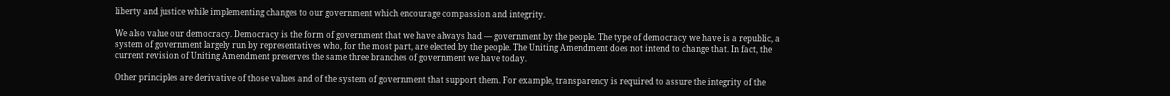liberty and justice while implementing changes to our government which encourage compassion and integrity.

We also value our democracy. Democracy is the form of government that we have always had — government by the people. The type of democracy we have is a republic, a system of government largely run by representatives who, for the most part, are elected by the people. The Uniting Amendment does not intend to change that. In fact, the current revision of Uniting Amendment preserves the same three branches of government we have today.

Other principles are derivative of those values and of the system of government that support them. For example, transparency is required to assure the integrity of the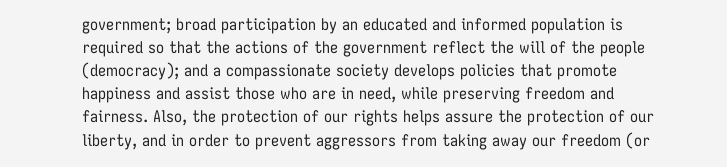government; broad participation by an educated and informed population is required so that the actions of the government reflect the will of the people (democracy); and a compassionate society develops policies that promote happiness and assist those who are in need, while preserving freedom and fairness. Also, the protection of our rights helps assure the protection of our liberty, and in order to prevent aggressors from taking away our freedom (or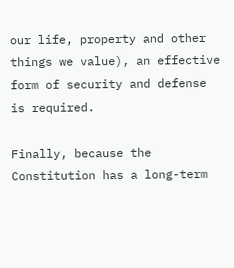our life, property and other things we value), an effective form of security and defense is required.

Finally, because the Constitution has a long-term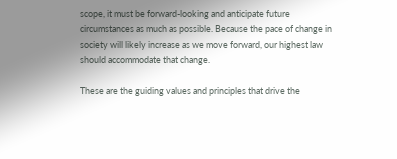scope, it must be forward-looking and anticipate future circumstances as much as possible. Because the pace of change in society will likely increase as we move forward, our highest law should accommodate that change.

These are the guiding values and principles that drive the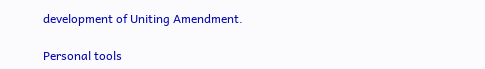development of Uniting Amendment.

Personal tools